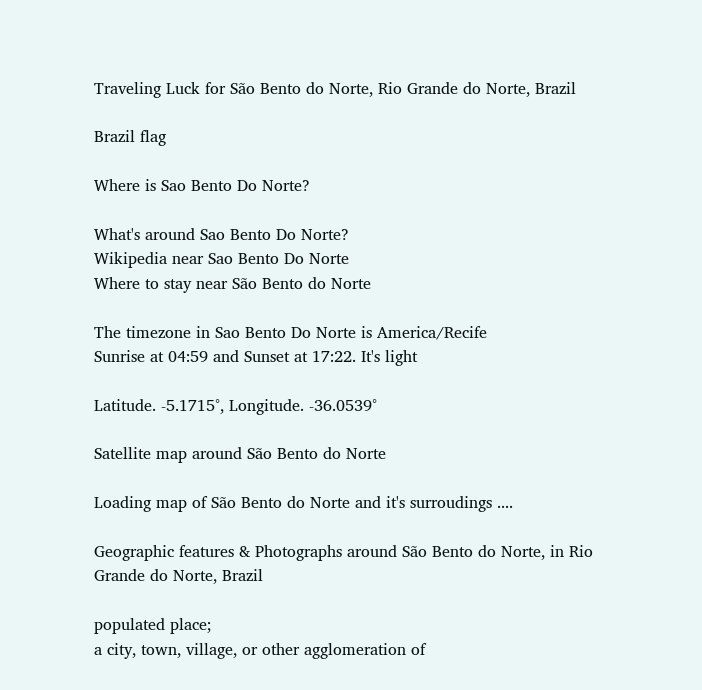Traveling Luck for São Bento do Norte, Rio Grande do Norte, Brazil

Brazil flag

Where is Sao Bento Do Norte?

What's around Sao Bento Do Norte?
Wikipedia near Sao Bento Do Norte
Where to stay near São Bento do Norte

The timezone in Sao Bento Do Norte is America/Recife
Sunrise at 04:59 and Sunset at 17:22. It's light

Latitude. -5.1715°, Longitude. -36.0539°

Satellite map around São Bento do Norte

Loading map of São Bento do Norte and it's surroudings ....

Geographic features & Photographs around São Bento do Norte, in Rio Grande do Norte, Brazil

populated place;
a city, town, village, or other agglomeration of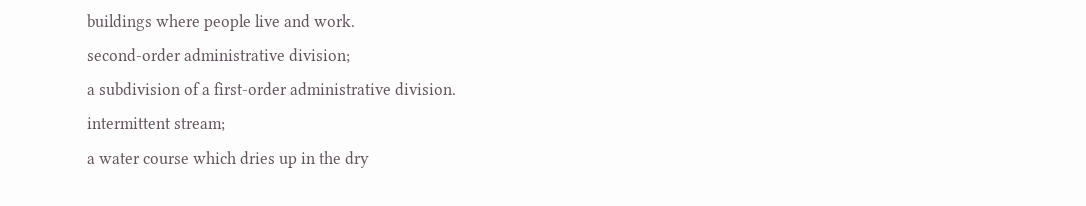buildings where people live and work.
second-order administrative division;
a subdivision of a first-order administrative division.
intermittent stream;
a water course which dries up in the dry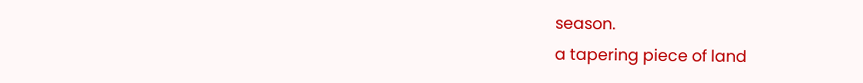season.
a tapering piece of land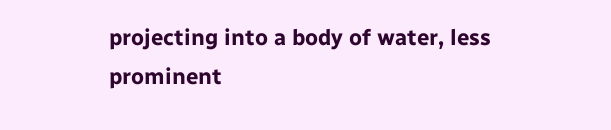projecting into a body of water, less prominent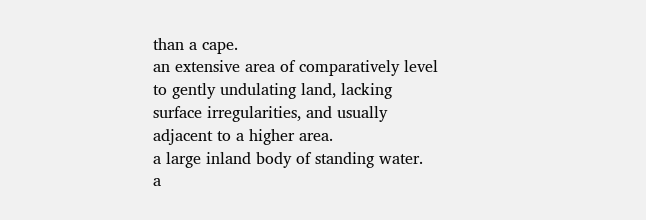than a cape.
an extensive area of comparatively level to gently undulating land, lacking surface irregularities, and usually adjacent to a higher area.
a large inland body of standing water.
a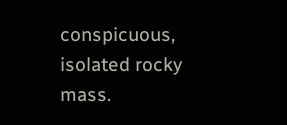conspicuous, isolated rocky mass.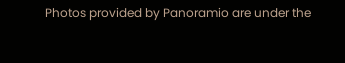Photos provided by Panoramio are under the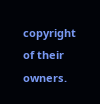copyright of their owners.